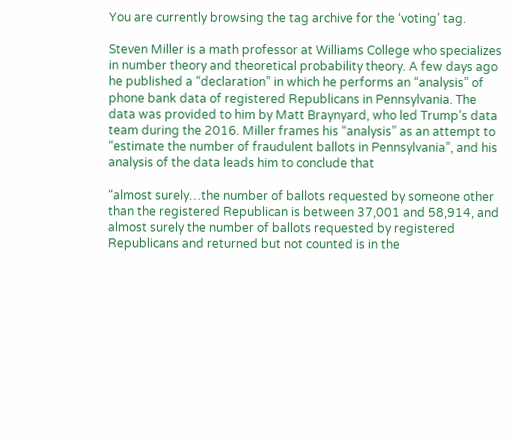You are currently browsing the tag archive for the ‘voting’ tag.

Steven Miller is a math professor at Williams College who specializes in number theory and theoretical probability theory. A few days ago he published a “declaration” in which he performs an “analysis” of phone bank data of registered Republicans in Pennsylvania. The data was provided to him by Matt Braynyard, who led Trump’s data team during the 2016. Miller frames his “analysis” as an attempt to “estimate the number of fraudulent ballots in Pennsylvania”, and his analysis of the data leads him to conclude that

“almost surely…the number of ballots requested by someone other than the registered Republican is between 37,001 and 58,914, and almost surely the number of ballots requested by registered Republicans and returned but not counted is in the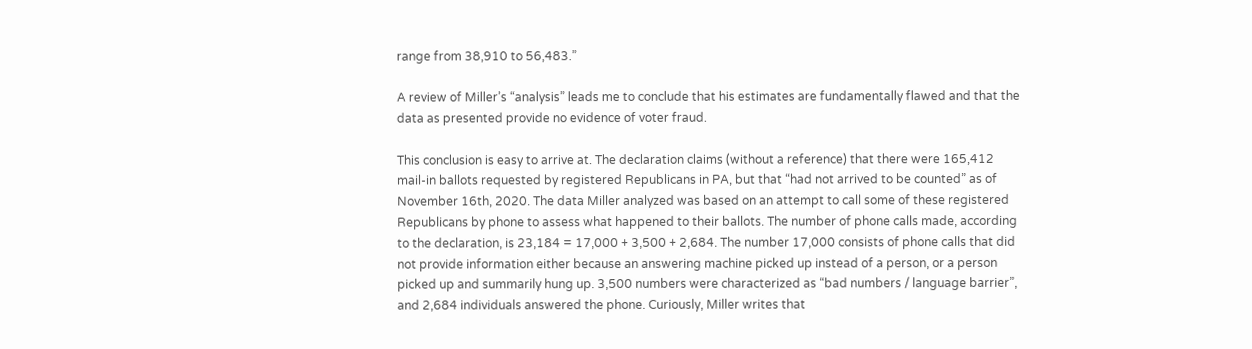range from 38,910 to 56,483.”

A review of Miller’s “analysis” leads me to conclude that his estimates are fundamentally flawed and that the data as presented provide no evidence of voter fraud.

This conclusion is easy to arrive at. The declaration claims (without a reference) that there were 165,412 mail-in ballots requested by registered Republicans in PA, but that “had not arrived to be counted” as of November 16th, 2020. The data Miller analyzed was based on an attempt to call some of these registered Republicans by phone to assess what happened to their ballots. The number of phone calls made, according to the declaration, is 23,184 = 17,000 + 3,500 + 2,684. The number 17,000 consists of phone calls that did not provide information either because an answering machine picked up instead of a person, or a person picked up and summarily hung up. 3,500 numbers were characterized as “bad numbers / language barrier”, and 2,684 individuals answered the phone. Curiously, Miller writes that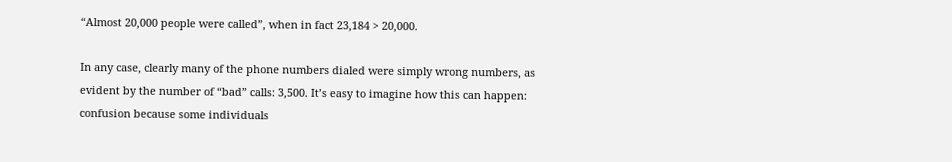“Almost 20,000 people were called”, when in fact 23,184 > 20,000.

In any case, clearly many of the phone numbers dialed were simply wrong numbers, as evident by the number of “bad” calls: 3,500. It’s easy to imagine how this can happen: confusion because some individuals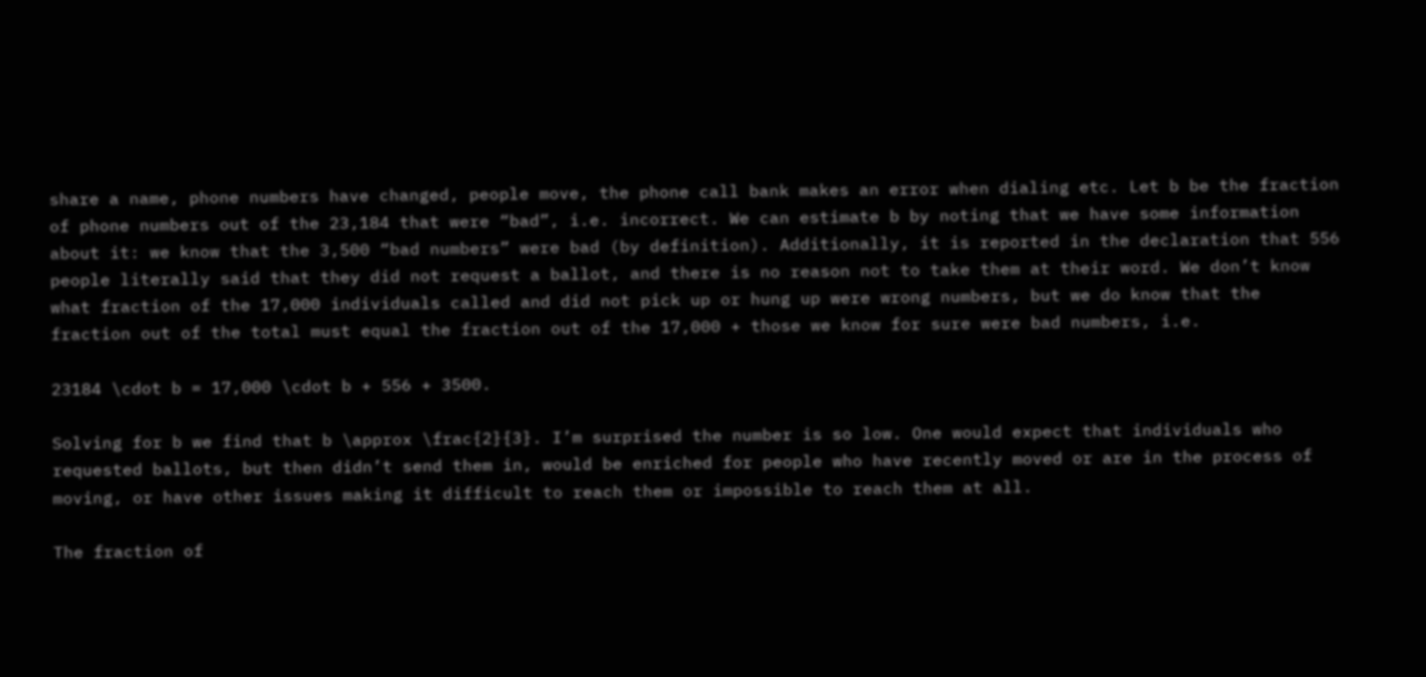share a name, phone numbers have changed, people move, the phone call bank makes an error when dialing etc. Let b be the fraction of phone numbers out of the 23,184 that were “bad”, i.e. incorrect. We can estimate b by noting that we have some information about it: we know that the 3,500 “bad numbers” were bad (by definition). Additionally, it is reported in the declaration that 556 people literally said that they did not request a ballot, and there is no reason not to take them at their word. We don’t know what fraction of the 17,000 individuals called and did not pick up or hung up were wrong numbers, but we do know that the fraction out of the total must equal the fraction out of the 17,000 + those we know for sure were bad numbers, i.e.

23184 \cdot b = 17,000 \cdot b + 556 + 3500.

Solving for b we find that b \approx \frac{2}{3}. I’m surprised the number is so low. One would expect that individuals who requested ballots, but then didn’t send them in, would be enriched for people who have recently moved or are in the process of moving, or have other issues making it difficult to reach them or impossible to reach them at all.

The fraction of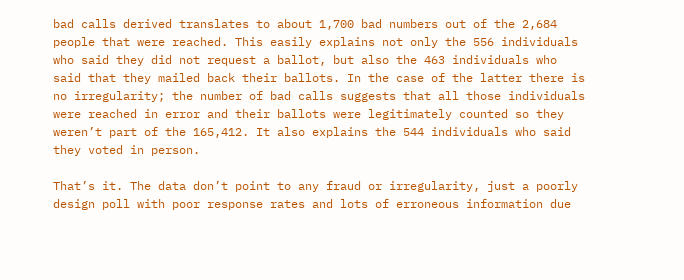bad calls derived translates to about 1,700 bad numbers out of the 2,684 people that were reached. This easily explains not only the 556 individuals who said they did not request a ballot, but also the 463 individuals who said that they mailed back their ballots. In the case of the latter there is no irregularity; the number of bad calls suggests that all those individuals were reached in error and their ballots were legitimately counted so they weren’t part of the 165,412. It also explains the 544 individuals who said they voted in person.

That’s it. The data don’t point to any fraud or irregularity, just a poorly design poll with poor response rates and lots of erroneous information due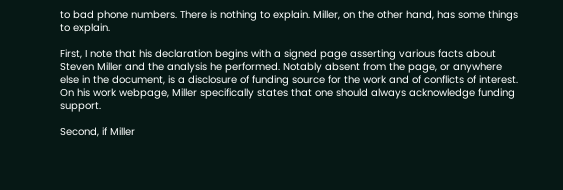to bad phone numbers. There is nothing to explain. Miller, on the other hand, has some things to explain.

First, I note that his declaration begins with a signed page asserting various facts about Steven Miller and the analysis he performed. Notably absent from the page, or anywhere else in the document, is a disclosure of funding source for the work and of conflicts of interest. On his work webpage, Miller specifically states that one should always acknowledge funding support.

Second, if Miller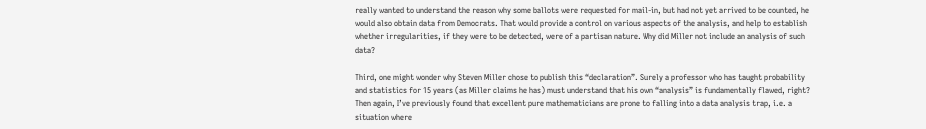really wanted to understand the reason why some ballots were requested for mail-in, but had not yet arrived to be counted, he would also obtain data from Democrats. That would provide a control on various aspects of the analysis, and help to establish whether irregularities, if they were to be detected, were of a partisan nature. Why did Miller not include an analysis of such data?

Third, one might wonder why Steven Miller chose to publish this “declaration”. Surely a professor who has taught probability and statistics for 15 years (as Miller claims he has) must understand that his own “analysis” is fundamentally flawed, right? Then again, I’ve previously found that excellent pure mathematicians are prone to falling into a data analysis trap, i.e. a situation where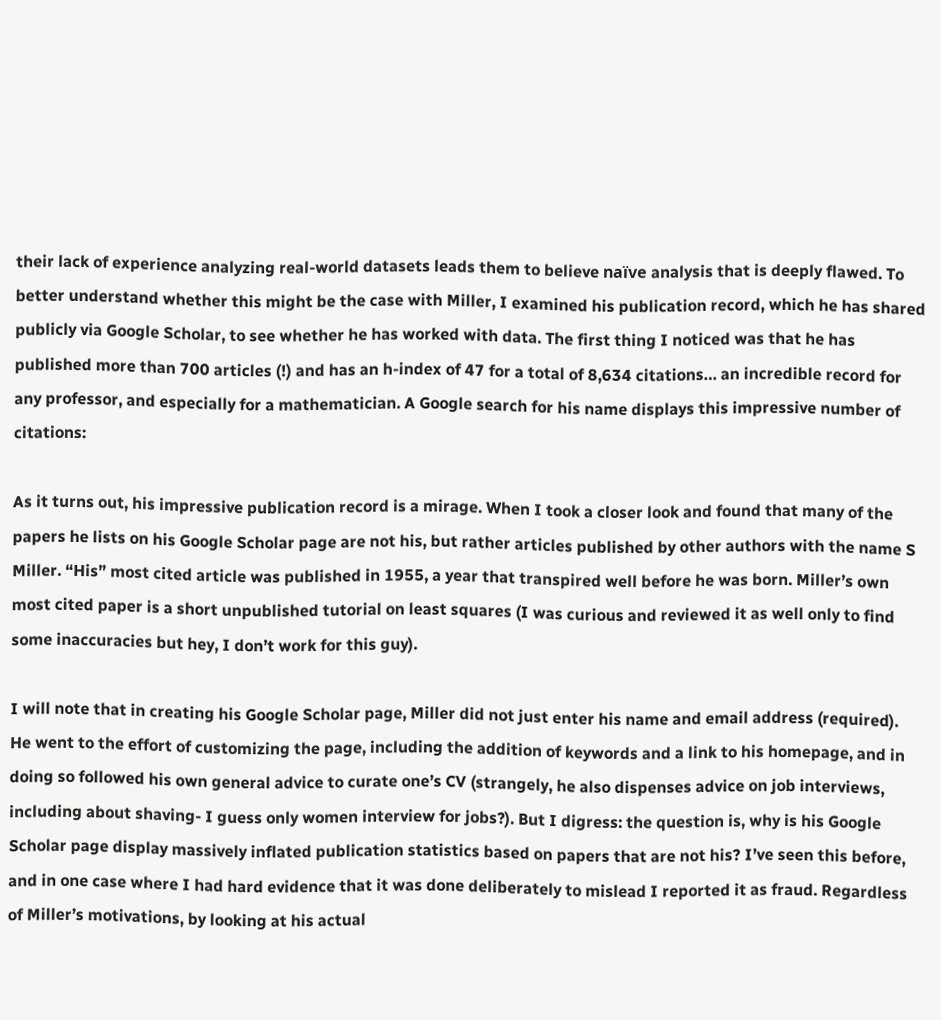their lack of experience analyzing real-world datasets leads them to believe naïve analysis that is deeply flawed. To better understand whether this might be the case with Miller, I examined his publication record, which he has shared publicly via Google Scholar, to see whether he has worked with data. The first thing I noticed was that he has published more than 700 articles (!) and has an h-index of 47 for a total of 8,634 citations… an incredible record for any professor, and especially for a mathematician. A Google search for his name displays this impressive number of citations:

As it turns out, his impressive publication record is a mirage. When I took a closer look and found that many of the papers he lists on his Google Scholar page are not his, but rather articles published by other authors with the name S Miller. “His” most cited article was published in 1955, a year that transpired well before he was born. Miller’s own most cited paper is a short unpublished tutorial on least squares (I was curious and reviewed it as well only to find some inaccuracies but hey, I don’t work for this guy).

I will note that in creating his Google Scholar page, Miller did not just enter his name and email address (required). He went to the effort of customizing the page, including the addition of keywords and a link to his homepage, and in doing so followed his own general advice to curate one’s CV (strangely, he also dispenses advice on job interviews, including about shaving- I guess only women interview for jobs?). But I digress: the question is, why is his Google Scholar page display massively inflated publication statistics based on papers that are not his? I’ve seen this before, and in one case where I had hard evidence that it was done deliberately to mislead I reported it as fraud. Regardless of Miller’s motivations, by looking at his actual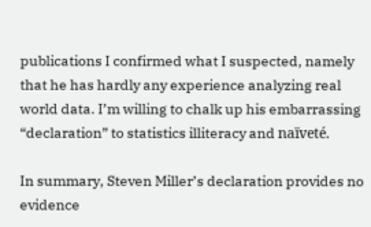publications I confirmed what I suspected, namely that he has hardly any experience analyzing real world data. I’m willing to chalk up his embarrassing “declaration” to statistics illiteracy and naïveté.

In summary, Steven Miller’s declaration provides no evidence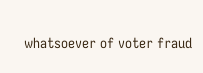whatsoever of voter fraud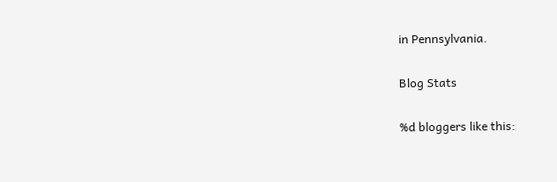in Pennsylvania.

Blog Stats

%d bloggers like this: